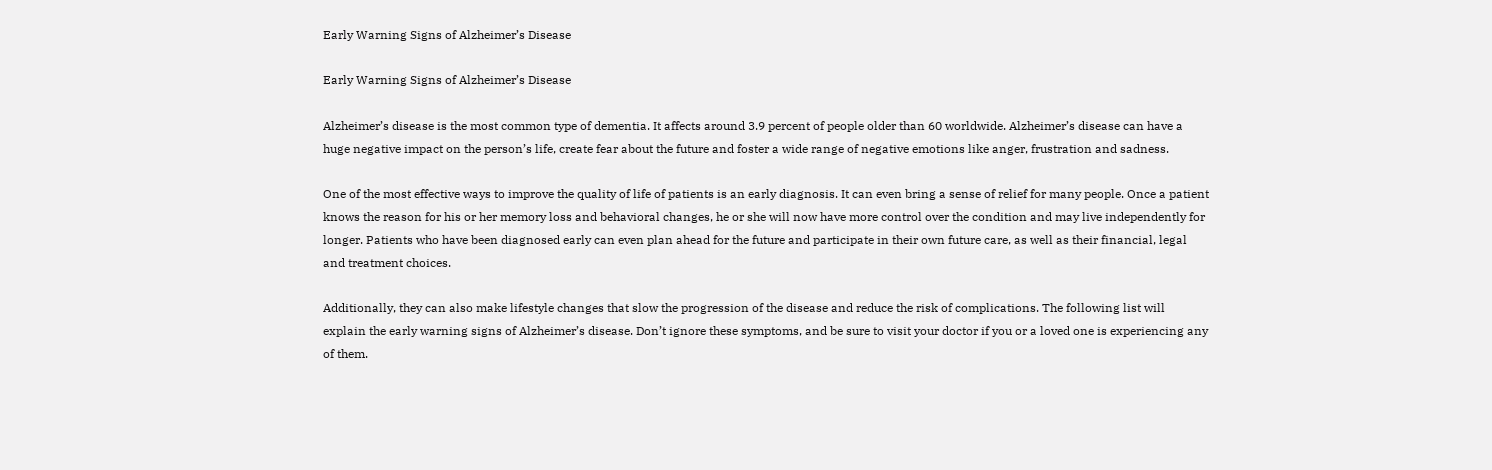Early Warning Signs of Alzheimer’s Disease

Early Warning Signs of Alzheimer’s Disease

Alzheimer’s disease is the most common type of dementia. It affects around 3.9 percent of people older than 60 worldwide. Alzheimer’s disease can have a huge negative impact on the person’s life, create fear about the future and foster a wide range of negative emotions like anger, frustration and sadness.

One of the most effective ways to improve the quality of life of patients is an early diagnosis. It can even bring a sense of relief for many people. Once a patient knows the reason for his or her memory loss and behavioral changes, he or she will now have more control over the condition and may live independently for longer. Patients who have been diagnosed early can even plan ahead for the future and participate in their own future care, as well as their financial, legal and treatment choices.

Additionally, they can also make lifestyle changes that slow the progression of the disease and reduce the risk of complications. The following list will explain the early warning signs of Alzheimer’s disease. Don’t ignore these symptoms, and be sure to visit your doctor if you or a loved one is experiencing any of them.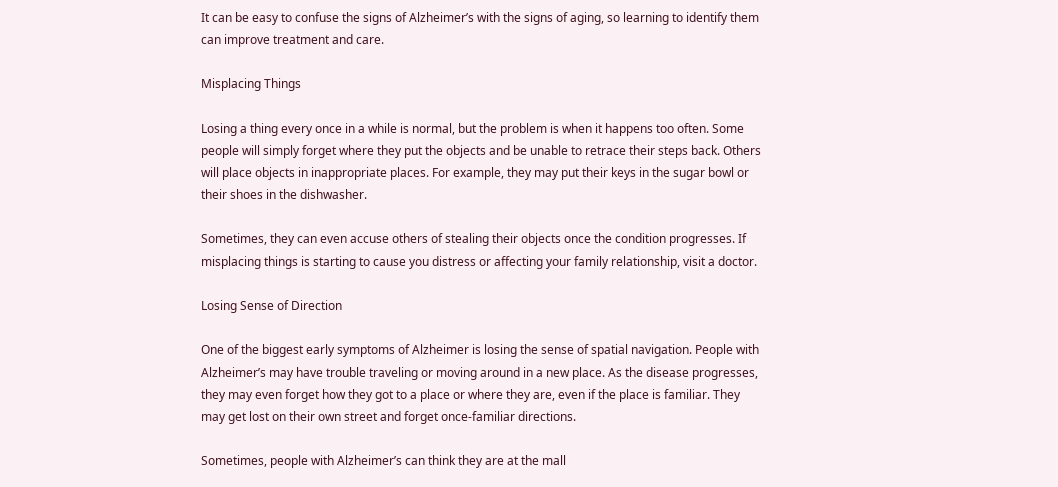It can be easy to confuse the signs of Alzheimer’s with the signs of aging, so learning to identify them can improve treatment and care.

Misplacing Things

Losing a thing every once in a while is normal, but the problem is when it happens too often. Some people will simply forget where they put the objects and be unable to retrace their steps back. Others will place objects in inappropriate places. For example, they may put their keys in the sugar bowl or their shoes in the dishwasher.

Sometimes, they can even accuse others of stealing their objects once the condition progresses. If misplacing things is starting to cause you distress or affecting your family relationship, visit a doctor.

Losing Sense of Direction

One of the biggest early symptoms of Alzheimer is losing the sense of spatial navigation. People with Alzheimer’s may have trouble traveling or moving around in a new place. As the disease progresses, they may even forget how they got to a place or where they are, even if the place is familiar. They may get lost on their own street and forget once-familiar directions.

Sometimes, people with Alzheimer’s can think they are at the mall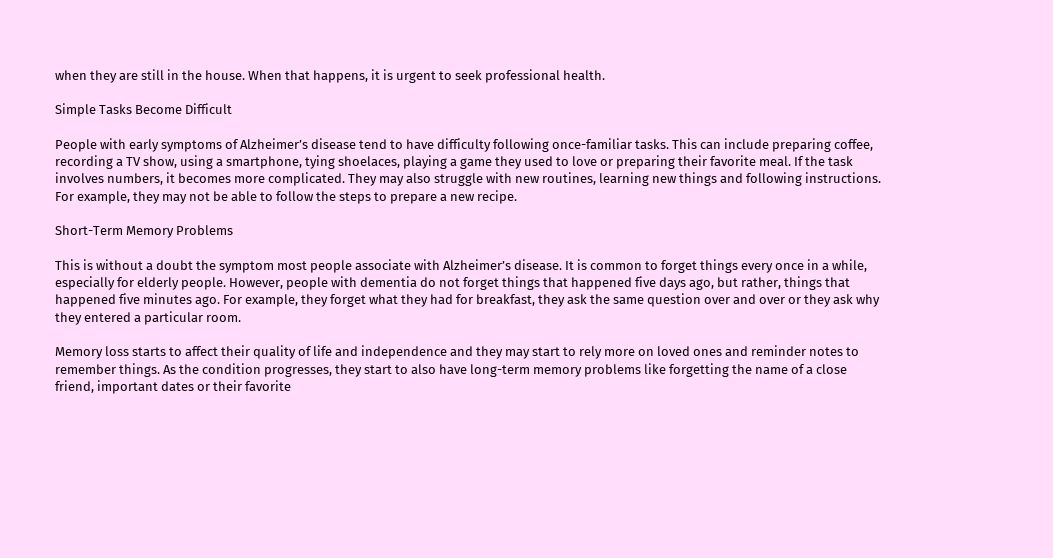when they are still in the house. When that happens, it is urgent to seek professional health.

Simple Tasks Become Difficult

People with early symptoms of Alzheimer’s disease tend to have difficulty following once-familiar tasks. This can include preparing coffee, recording a TV show, using a smartphone, tying shoelaces, playing a game they used to love or preparing their favorite meal. If the task involves numbers, it becomes more complicated. They may also struggle with new routines, learning new things and following instructions. For example, they may not be able to follow the steps to prepare a new recipe.

Short-Term Memory Problems

This is without a doubt the symptom most people associate with Alzheimer’s disease. It is common to forget things every once in a while, especially for elderly people. However, people with dementia do not forget things that happened five days ago, but rather, things that happened five minutes ago. For example, they forget what they had for breakfast, they ask the same question over and over or they ask why they entered a particular room.

Memory loss starts to affect their quality of life and independence and they may start to rely more on loved ones and reminder notes to remember things. As the condition progresses, they start to also have long-term memory problems like forgetting the name of a close friend, important dates or their favorite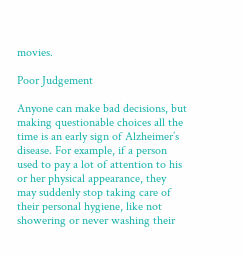movies.

Poor Judgement

Anyone can make bad decisions, but making questionable choices all the time is an early sign of Alzheimer’s disease. For example, if a person used to pay a lot of attention to his or her physical appearance, they may suddenly stop taking care of their personal hygiene, like not showering or never washing their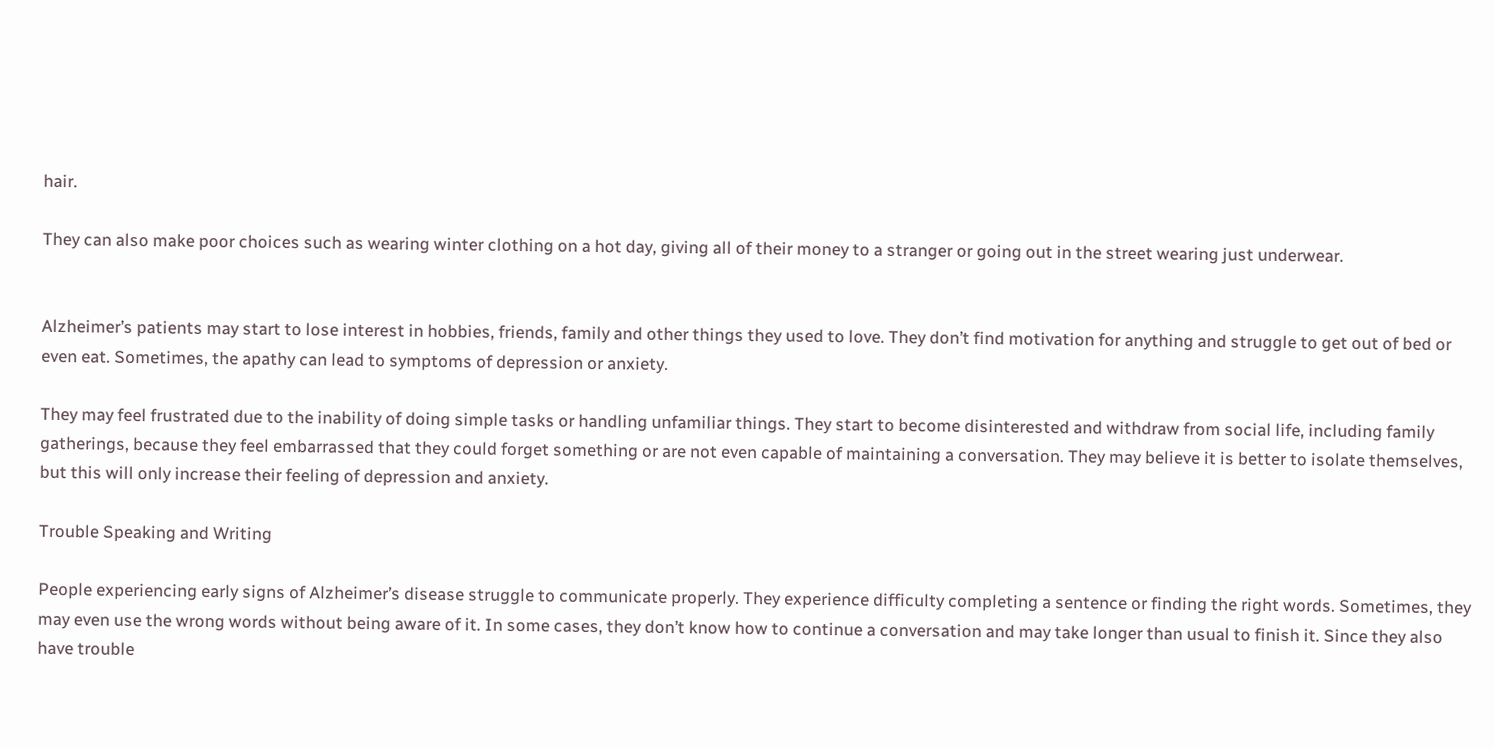hair.

They can also make poor choices such as wearing winter clothing on a hot day, giving all of their money to a stranger or going out in the street wearing just underwear.


Alzheimer’s patients may start to lose interest in hobbies, friends, family and other things they used to love. They don’t find motivation for anything and struggle to get out of bed or even eat. Sometimes, the apathy can lead to symptoms of depression or anxiety.

They may feel frustrated due to the inability of doing simple tasks or handling unfamiliar things. They start to become disinterested and withdraw from social life, including family gatherings, because they feel embarrassed that they could forget something or are not even capable of maintaining a conversation. They may believe it is better to isolate themselves, but this will only increase their feeling of depression and anxiety.

Trouble Speaking and Writing

People experiencing early signs of Alzheimer’s disease struggle to communicate properly. They experience difficulty completing a sentence or finding the right words. Sometimes, they may even use the wrong words without being aware of it. In some cases, they don’t know how to continue a conversation and may take longer than usual to finish it. Since they also have trouble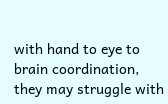with hand to eye to brain coordination, they may struggle with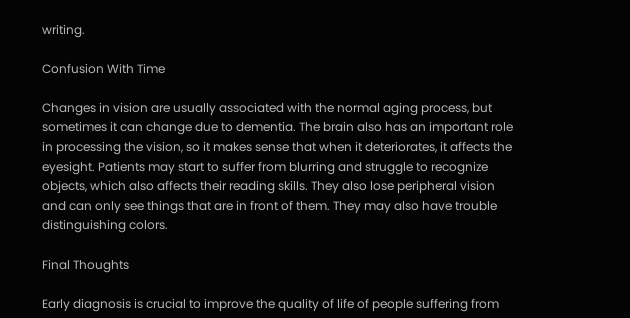writing.

Confusion With Time

Changes in vision are usually associated with the normal aging process, but sometimes it can change due to dementia. The brain also has an important role in processing the vision, so it makes sense that when it deteriorates, it affects the eyesight. Patients may start to suffer from blurring and struggle to recognize objects, which also affects their reading skills. They also lose peripheral vision and can only see things that are in front of them. They may also have trouble distinguishing colors.

Final Thoughts

Early diagnosis is crucial to improve the quality of life of people suffering from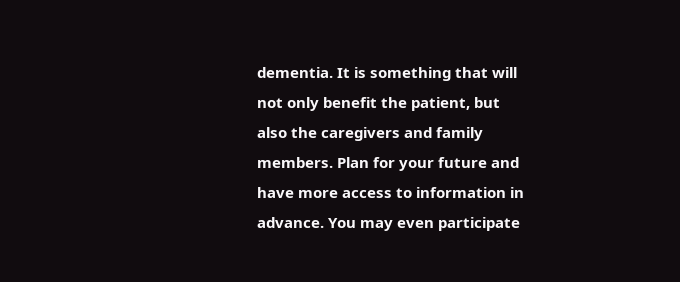dementia. It is something that will not only benefit the patient, but also the caregivers and family members. Plan for your future and have more access to information in advance. You may even participate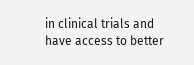in clinical trials and have access to better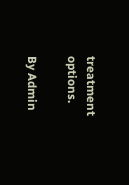treatment options.

By Admin